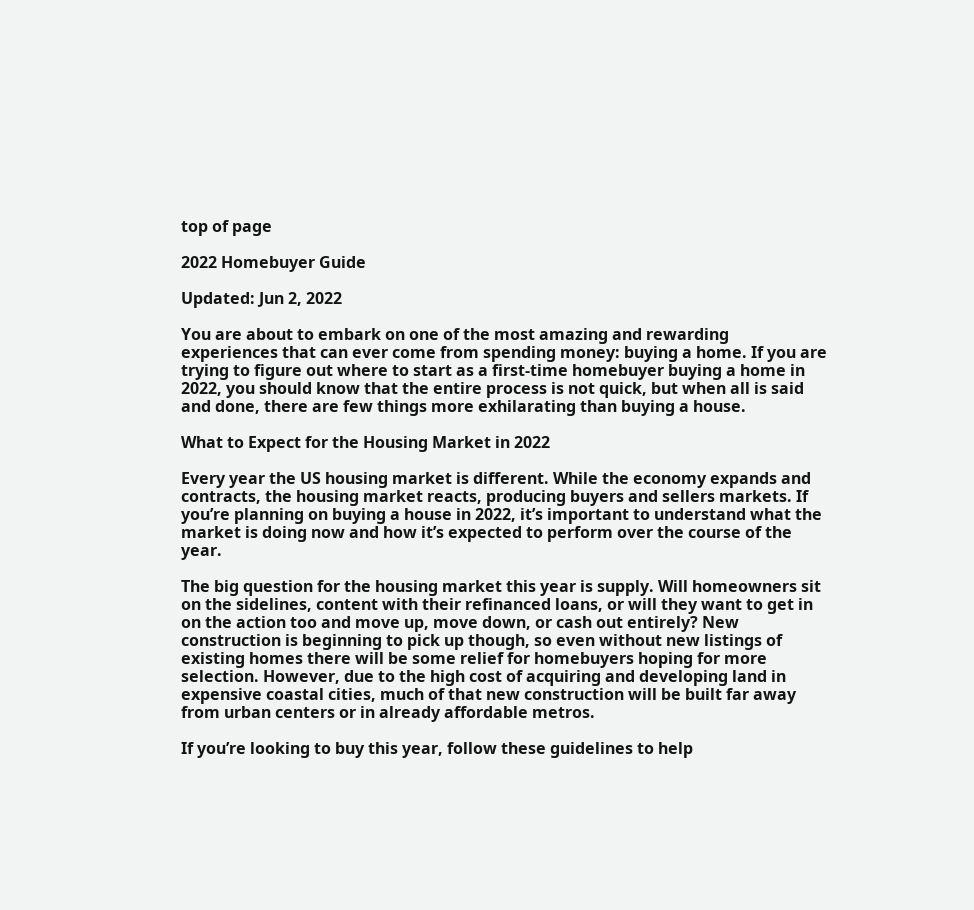top of page

2022 Homebuyer Guide

Updated: Jun 2, 2022

You are about to embark on one of the most amazing and rewarding experiences that can ever come from spending money: buying a home. If you are trying to figure out where to start as a first-time homebuyer buying a home in 2022, you should know that the entire process is not quick, but when all is said and done, there are few things more exhilarating than buying a house.

What to Expect for the Housing Market in 2022

Every year the US housing market is different. While the economy expands and contracts, the housing market reacts, producing buyers and sellers markets. If you’re planning on buying a house in 2022, it’s important to understand what the market is doing now and how it’s expected to perform over the course of the year.

The big question for the housing market this year is supply. Will homeowners sit on the sidelines, content with their refinanced loans, or will they want to get in on the action too and move up, move down, or cash out entirely? New construction is beginning to pick up though, so even without new listings of existing homes there will be some relief for homebuyers hoping for more selection. However, due to the high cost of acquiring and developing land in expensive coastal cities, much of that new construction will be built far away from urban centers or in already affordable metros.

If you’re looking to buy this year, follow these guidelines to help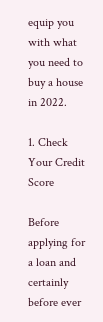equip you with what you need to buy a house in 2022.

1. Check Your Credit Score

Before applying for a loan and certainly before ever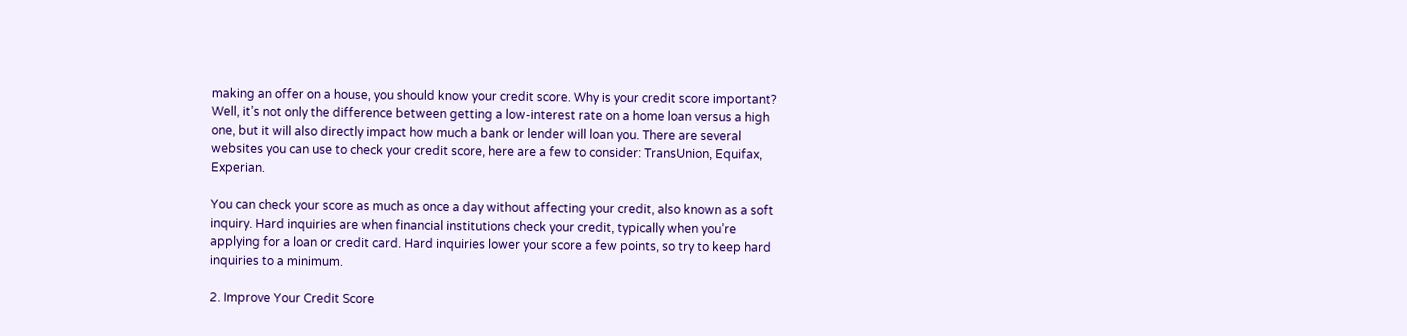making an offer on a house, you should know your credit score. Why is your credit score important? Well, it’s not only the difference between getting a low-interest rate on a home loan versus a high one, but it will also directly impact how much a bank or lender will loan you. There are several websites you can use to check your credit score, here are a few to consider: TransUnion, Equifax, Experian.

You can check your score as much as once a day without affecting your credit, also known as a soft inquiry. Hard inquiries are when financial institutions check your credit, typically when you’re applying for a loan or credit card. Hard inquiries lower your score a few points, so try to keep hard inquiries to a minimum.

2. Improve Your Credit Score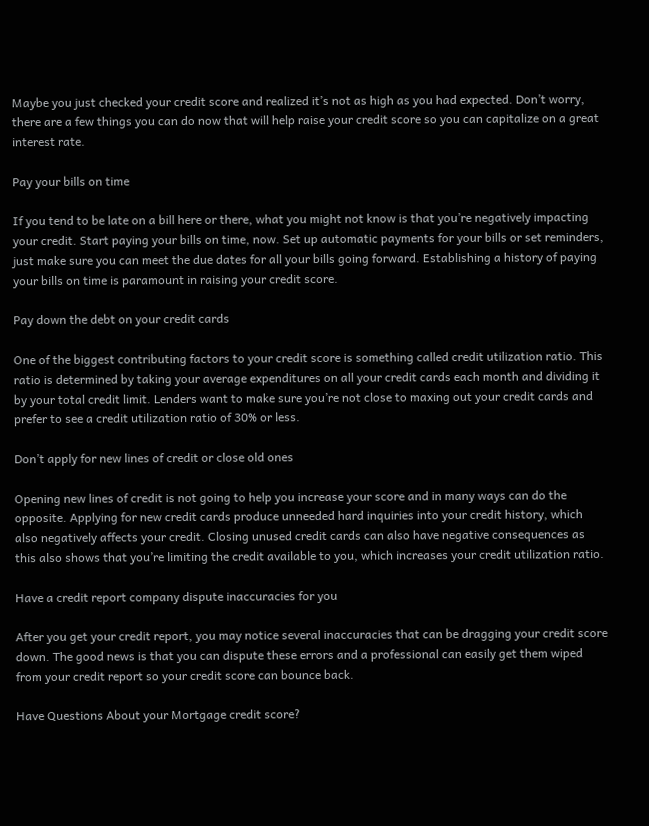Maybe you just checked your credit score and realized it’s not as high as you had expected. Don’t worry, there are a few things you can do now that will help raise your credit score so you can capitalize on a great interest rate.

Pay your bills on time

If you tend to be late on a bill here or there, what you might not know is that you’re negatively impacting your credit. Start paying your bills on time, now. Set up automatic payments for your bills or set reminders, just make sure you can meet the due dates for all your bills going forward. Establishing a history of paying your bills on time is paramount in raising your credit score.

Pay down the debt on your credit cards

One of the biggest contributing factors to your credit score is something called credit utilization ratio. This ratio is determined by taking your average expenditures on all your credit cards each month and dividing it by your total credit limit. Lenders want to make sure you’re not close to maxing out your credit cards and prefer to see a credit utilization ratio of 30% or less.

Don’t apply for new lines of credit or close old ones

Opening new lines of credit is not going to help you increase your score and in many ways can do the opposite. Applying for new credit cards produce unneeded hard inquiries into your credit history, which also negatively affects your credit. Closing unused credit cards can also have negative consequences as this also shows that you’re limiting the credit available to you, which increases your credit utilization ratio.

Have a credit report company dispute inaccuracies for you

After you get your credit report, you may notice several inaccuracies that can be dragging your credit score down. The good news is that you can dispute these errors and a professional can easily get them wiped from your credit report so your credit score can bounce back.

Have Questions About your Mortgage credit score?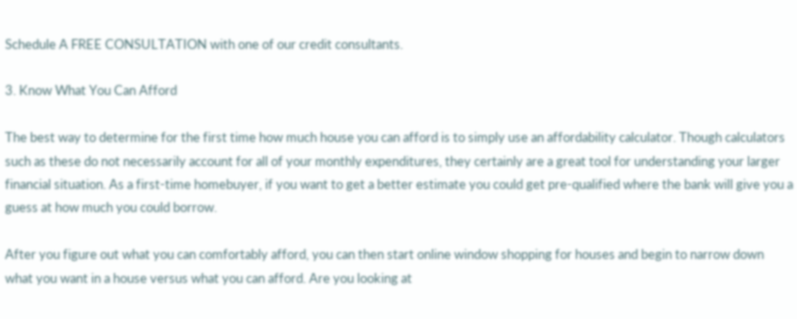Schedule A FREE CONSULTATION with one of our credit consultants.

3. Know What You Can Afford

The best way to determine for the first time how much house you can afford is to simply use an affordability calculator. Though calculators such as these do not necessarily account for all of your monthly expenditures, they certainly are a great tool for understanding your larger financial situation. As a first-time homebuyer, if you want to get a better estimate you could get pre-qualified where the bank will give you a guess at how much you could borrow.

After you figure out what you can comfortably afford, you can then start online window shopping for houses and begin to narrow down what you want in a house versus what you can afford. Are you looking at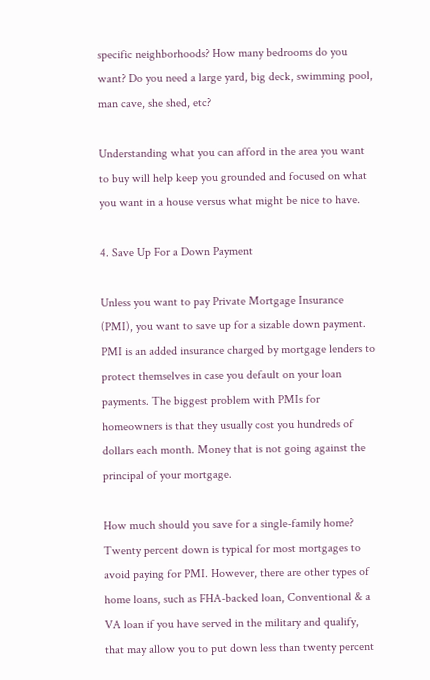specific neighborhoods? How many bedrooms do you want? Do you need a large yard, big deck, swimming pool, man cave, she shed, etc?

Understanding what you can afford in the area you want to buy will help keep you grounded and focused on what you want in a house versus what might be nice to have.

4. Save Up For a Down Payment

Unless you want to pay Private Mortgage Insurance (PMI), you want to save up for a sizable down payment. PMI is an added insurance charged by mortgage lenders to protect themselves in case you default on your loan payments. The biggest problem with PMIs for homeowners is that they usually cost you hundreds of dollars each month. Money that is not going against the principal of your mortgage.

How much should you save for a single-family home? Twenty percent down is typical for most mortgages to avoid paying for PMI. However, there are other types of home loans, such as FHA-backed loan, Conventional & a VA loan if you have served in the military and qualify, that may allow you to put down less than twenty percent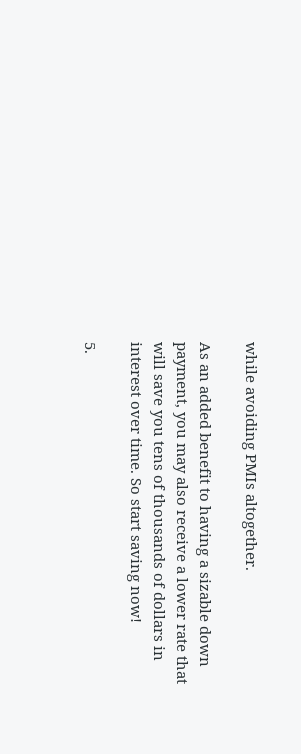while avoiding PMIs altogether.

As an added benefit to having a sizable down payment, you may also receive a lower rate that will save you tens of thousands of dollars in interest over time. So start saving now!

5.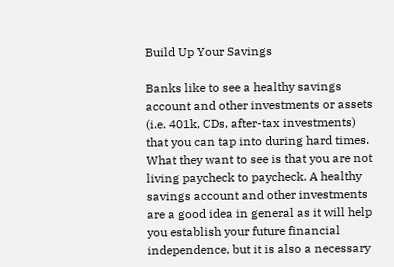Build Up Your Savings

Banks like to see a healthy savings account and other investments or assets (i.e. 401k, CDs, after-tax investments) that you can tap into during hard times. What they want to see is that you are not living paycheck to paycheck. A healthy savings account and other investments are a good idea in general as it will help you establish your future financial independence, but it is also a necessary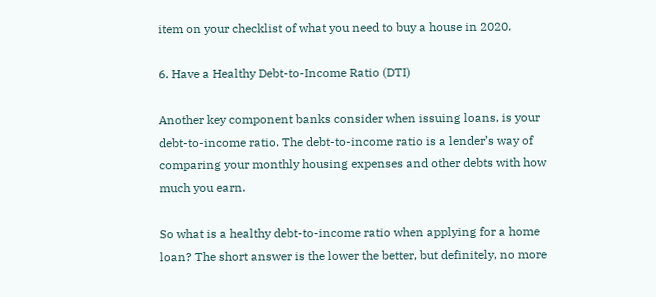item on your checklist of what you need to buy a house in 2020.

6. Have a Healthy Debt-to-Income Ratio (DTI)

Another key component banks consider when issuing loans, is your debt-to-income ratio. The debt-to-income ratio is a lender’s way of comparing your monthly housing expenses and other debts with how much you earn.

So what is a healthy debt-to-income ratio when applying for a home loan? The short answer is the lower the better, but definitely, no more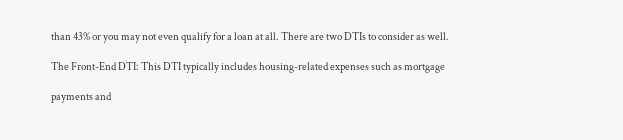than 43% or you may not even qualify for a loan at all. There are two DTIs to consider as well.

The Front-End DTI: This DTI typically includes housing-related expenses such as mortgage

payments and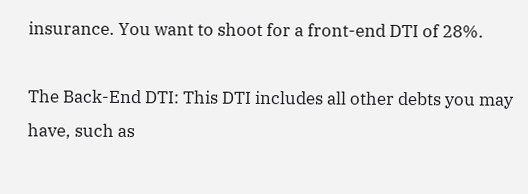insurance. You want to shoot for a front-end DTI of 28%.

The Back-End DTI: This DTI includes all other debts you may have, such as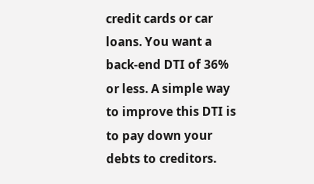credit cards or car loans. You want a back-end DTI of 36% or less. A simple way to improve this DTI is to pay down your debts to creditors.